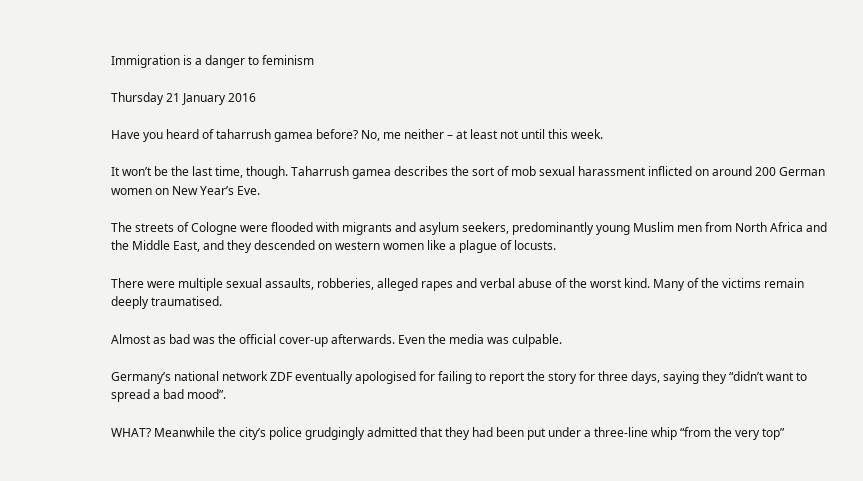Immigration is a danger to feminism

Thursday 21 January 2016

Have you heard of taharrush gamea before? No, me neither – at least not until this week.

It won’t be the last time, though. Taharrush gamea describes the sort of mob sexual harassment inflicted on around 200 German women on New Year’s Eve.

The streets of Cologne were flooded with migrants and asylum seekers, predominantly young Muslim men from North Africa and the Middle East, and they descended on western women like a plague of locusts.

There were multiple sexual assaults, robberies, alleged rapes and verbal abuse of the worst kind. Many of the victims remain deeply traumatised.

Almost as bad was the official cover-up afterwards. Even the media was culpable.

Germany’s national network ZDF eventually apologised for failing to report the story for three days, saying they “didn’t want to spread a bad mood”.

WHAT? Meanwhile the city’s police grudgingly admitted that they had been put under a three-line whip “from the very top”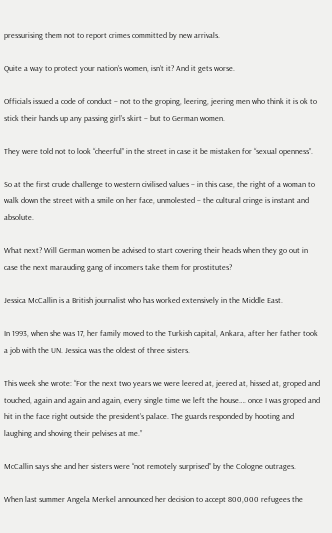pressurising them not to report crimes committed by new arrivals.

Quite a way to protect your nation’s women, isn’t it? And it gets worse.

Officials issued a code of conduct – not to the groping, leering, jeering men who think it is ok to stick their hands up any passing girl’s skirt – but to German women.

They were told not to look “cheerful” in the street in case it be mistaken for “sexual openness”.

So at the first crude challenge to western civilised values – in this case, the right of a woman to walk down the street with a smile on her face, unmolested – the cultural cringe is instant and absolute.

What next? Will German women be advised to start covering their heads when they go out in case the next marauding gang of incomers take them for prostitutes?

Jessica McCallin is a British journalist who has worked extensively in the Middle East.

In 1993, when she was 17, her family moved to the Turkish capital, Ankara, after her father took a job with the UN. Jessica was the oldest of three sisters.

This week she wrote: “For the next two years we were leered at, jeered at, hissed at, groped and touched, again and again and again, every single time we left the house…. once I was groped and hit in the face right outside the president’s palace. The guards responded by hooting and laughing and shoving their pelvises at me.”

McCallin says she and her sisters were “not remotely surprised” by the Cologne outrages.

When last summer Angela Merkel announced her decision to accept 800,000 refugees the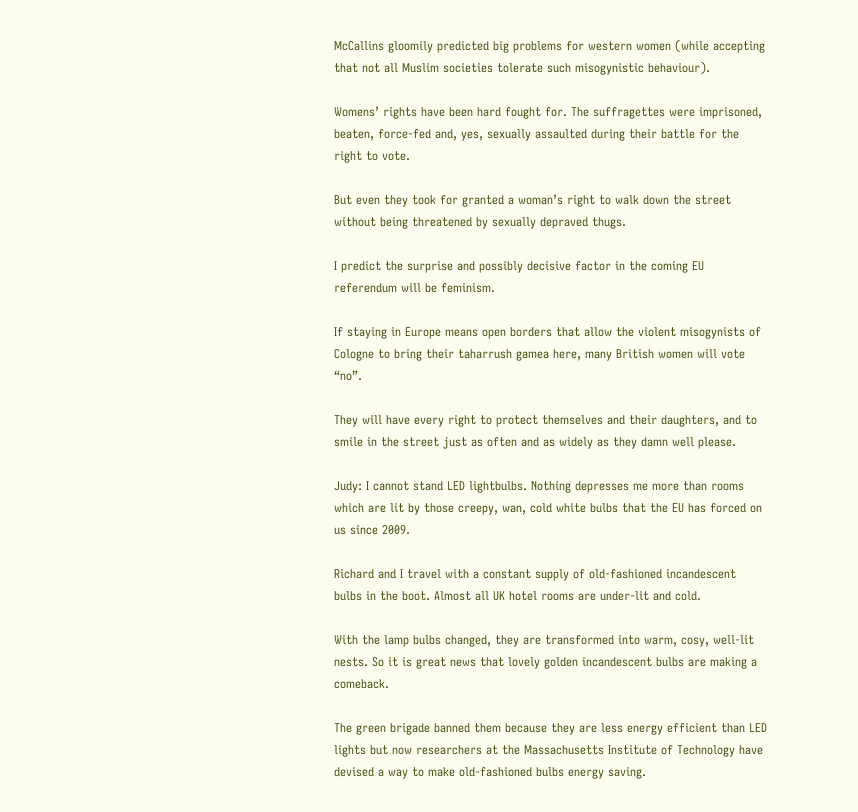McCallins gloomily predicted big problems for western women (while accepting that not all Muslim societies tolerate such misogynistic behaviour).

Womens’ rights have been hard fought for. The suffragettes were imprisoned, beaten, force-fed and, yes, sexually assaulted during their battle for the right to vote.

But even they took for granted a woman’s right to walk down the street without being threatened by sexually depraved thugs.

I predict the surprise and possibly decisive factor in the coming EU referendum will be feminism.

If staying in Europe means open borders that allow the violent misogynists of Cologne to bring their taharrush gamea here, many British women will vote “no”.

They will have every right to protect themselves and their daughters, and to smile in the street just as often and as widely as they damn well please.

Judy: I cannot stand LED lightbulbs. Nothing depresses me more than rooms which are lit by those creepy, wan, cold white bulbs that the EU has forced on us since 2009.

Richard and I travel with a constant supply of old-fashioned incandescent bulbs in the boot. Almost all UK hotel rooms are under-lit and cold.

With the lamp bulbs changed, they are transformed into warm, cosy, well-lit nests. So it is great news that lovely golden incandescent bulbs are making a comeback.

The green brigade banned them because they are less energy efficient than LED lights but now researchers at the Massachusetts Institute of Technology have devised a way to make old-fashioned bulbs energy saving.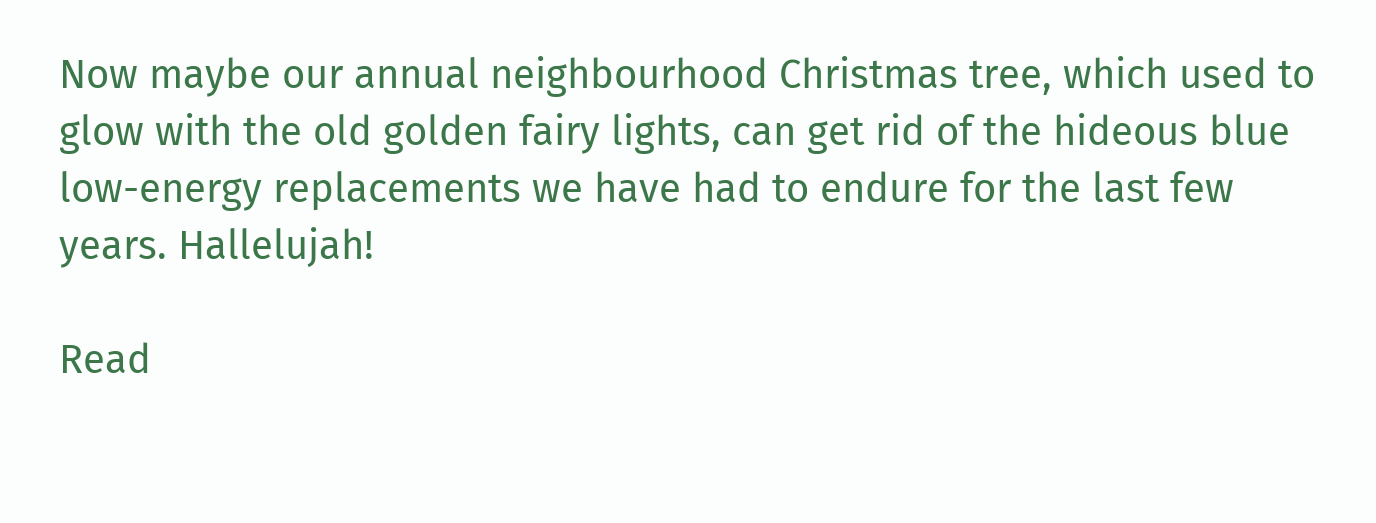Now maybe our annual neighbourhood Christmas tree, which used to glow with the old golden fairy lights, can get rid of the hideous blue low-energy replacements we have had to endure for the last few years. Hallelujah!

Read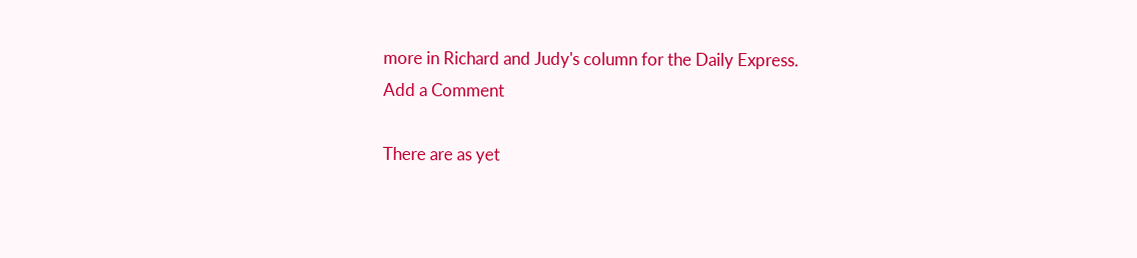more in Richard and Judy's column for the Daily Express.
Add a Comment

There are as yet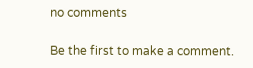no comments

Be the first to make a comment.